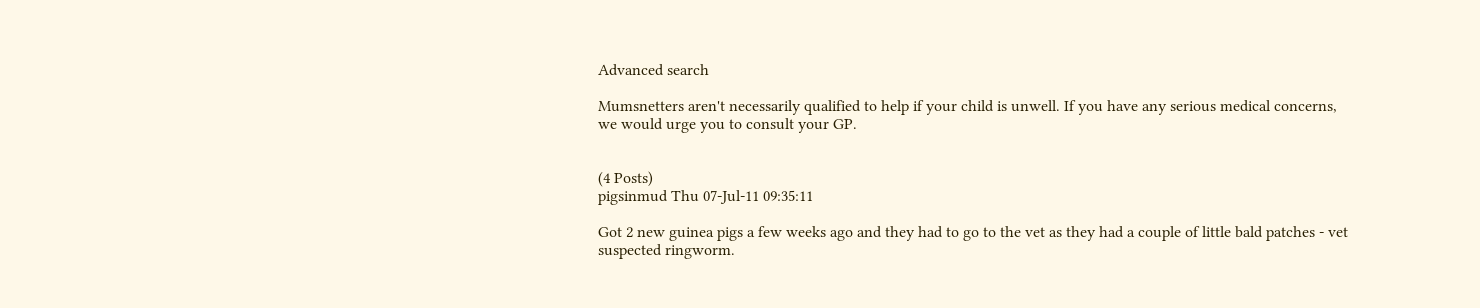Advanced search

Mumsnetters aren't necessarily qualified to help if your child is unwell. If you have any serious medical concerns, we would urge you to consult your GP.


(4 Posts)
pigsinmud Thu 07-Jul-11 09:35:11

Got 2 new guinea pigs a few weeks ago and they had to go to the vet as they had a couple of little bald patches - vet suspected ringworm.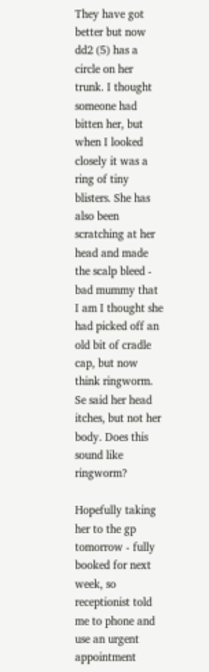They have got better but now dd2 (5) has a circle on her trunk. I thought someone had bitten her, but when I looked closely it was a ring of tiny blisters. She has also been scratching at her head and made the scalp bleed - bad mummy that I am I thought she had picked off an old bit of cradle cap, but now think ringworm. Se said her head itches, but not her body. Does this sound like ringworm?

Hopefully taking her to the gp tomorrow - fully booked for next week, so receptionist told me to phone and use an urgent appointment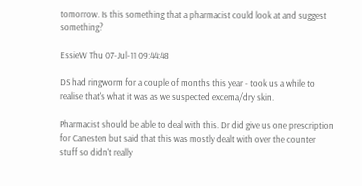tomorrow. Is this something that a pharmacist could look at and suggest something?

EssieW Thu 07-Jul-11 09:44:48

DS had ringworm for a couple of months this year - took us a while to realise that's what it was as we suspected excema/dry skin.

Pharmacist should be able to deal with this. Dr did give us one prescription for Canesten but said that this was mostly dealt with over the counter stuff so didn't really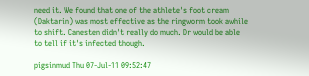need it. We found that one of the athlete's foot cream (Daktarin) was most effective as the ringworm took awhile to shift. Canesten didn't really do much. Dr would be able to tell if it's infected though.

pigsinmud Thu 07-Jul-11 09:52:47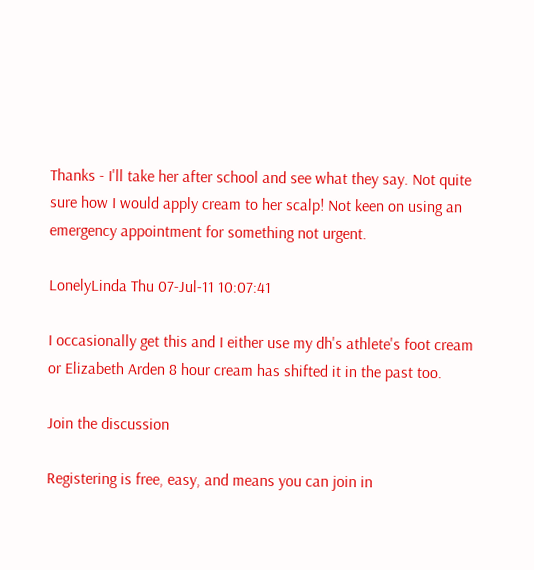Thanks - I'll take her after school and see what they say. Not quite sure how I would apply cream to her scalp! Not keen on using an emergency appointment for something not urgent.

LonelyLinda Thu 07-Jul-11 10:07:41

I occasionally get this and I either use my dh's athlete's foot cream or Elizabeth Arden 8 hour cream has shifted it in the past too.

Join the discussion

Registering is free, easy, and means you can join in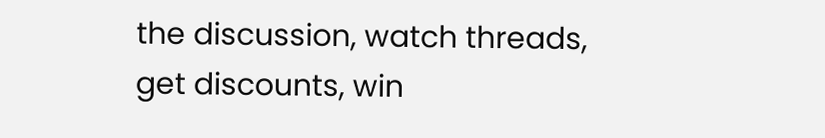the discussion, watch threads, get discounts, win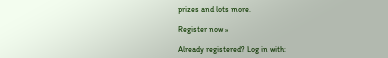prizes and lots more.

Register now »

Already registered? Log in with: